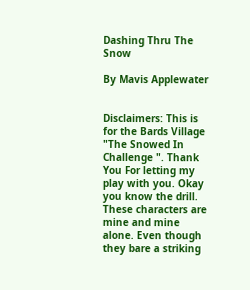Dashing Thru The Snow

By Mavis Applewater


Disclaimers: This is for the Bards Village "The Snowed In Challenge ". Thank You For letting my play with you. Okay you know the drill. These characters are mine and mine alone. Even though they bare a striking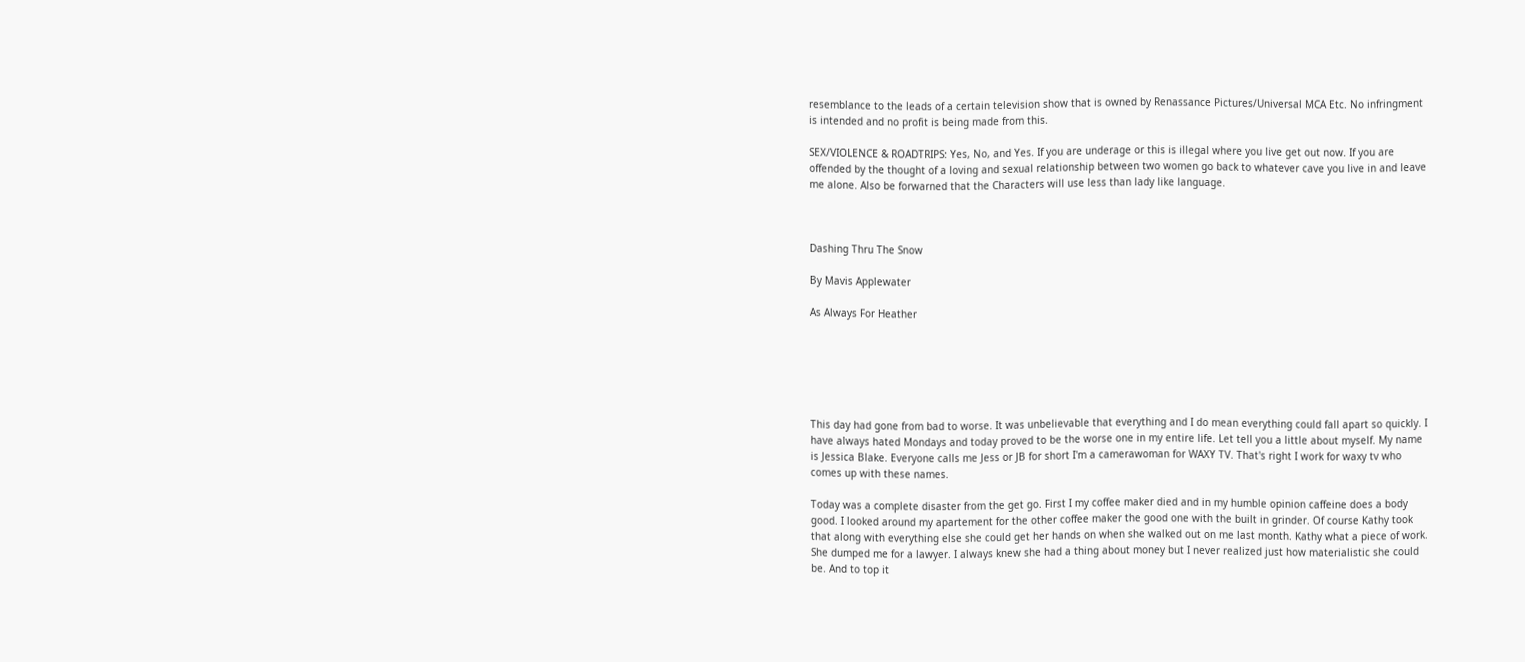resemblance to the leads of a certain television show that is owned by Renassance Pictures/Universal MCA Etc. No infringment is intended and no profit is being made from this.

SEX/VIOLENCE & ROADTRIPS: Yes, No, and Yes. If you are underage or this is illegal where you live get out now. If you are offended by the thought of a loving and sexual relationship between two women go back to whatever cave you live in and leave me alone. Also be forwarned that the Characters will use less than lady like language.



Dashing Thru The Snow

By Mavis Applewater

As Always For Heather






This day had gone from bad to worse. It was unbelievable that everything and I do mean everything could fall apart so quickly. I have always hated Mondays and today proved to be the worse one in my entire life. Let tell you a little about myself. My name is Jessica Blake. Everyone calls me Jess or JB for short I'm a camerawoman for WAXY TV. That's right I work for waxy tv who comes up with these names.

Today was a complete disaster from the get go. First I my coffee maker died and in my humble opinion caffeine does a body good. I looked around my apartement for the other coffee maker the good one with the built in grinder. Of course Kathy took that along with everything else she could get her hands on when she walked out on me last month. Kathy what a piece of work. She dumped me for a lawyer. I always knew she had a thing about money but I never realized just how materialistic she could be. And to top it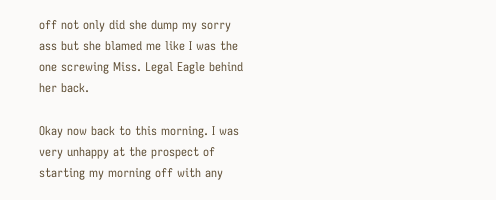off not only did she dump my sorry ass but she blamed me like I was the one screwing Miss. Legal Eagle behind her back.

Okay now back to this morning. I was very unhappy at the prospect of starting my morning off with any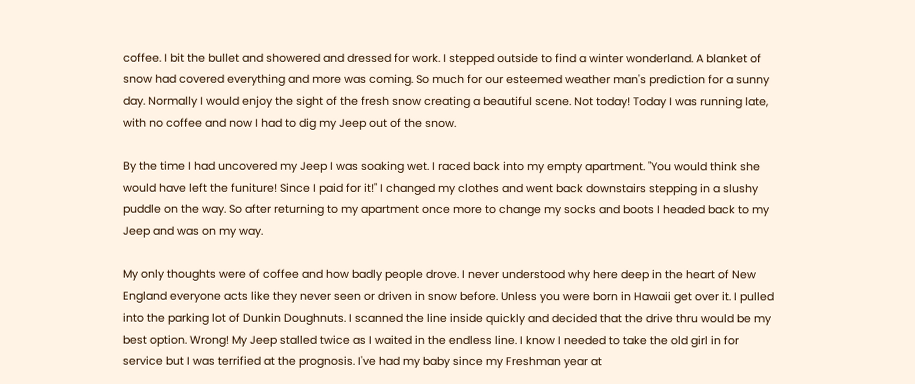coffee. I bit the bullet and showered and dressed for work. I stepped outside to find a winter wonderland. A blanket of snow had covered everything and more was coming. So much for our esteemed weather man's prediction for a sunny day. Normally I would enjoy the sight of the fresh snow creating a beautiful scene. Not today! Today I was running late, with no coffee and now I had to dig my Jeep out of the snow.

By the time I had uncovered my Jeep I was soaking wet. I raced back into my empty apartment. "You would think she would have left the funiture! Since I paid for it!" I changed my clothes and went back downstairs stepping in a slushy puddle on the way. So after returning to my apartment once more to change my socks and boots I headed back to my Jeep and was on my way.

My only thoughts were of coffee and how badly people drove. I never understood why here deep in the heart of New England everyone acts like they never seen or driven in snow before. Unless you were born in Hawaii get over it. I pulled into the parking lot of Dunkin Doughnuts. I scanned the line inside quickly and decided that the drive thru would be my best option. Wrong! My Jeep stalled twice as I waited in the endless line. I know I needed to take the old girl in for service but I was terrified at the prognosis. I've had my baby since my Freshman year at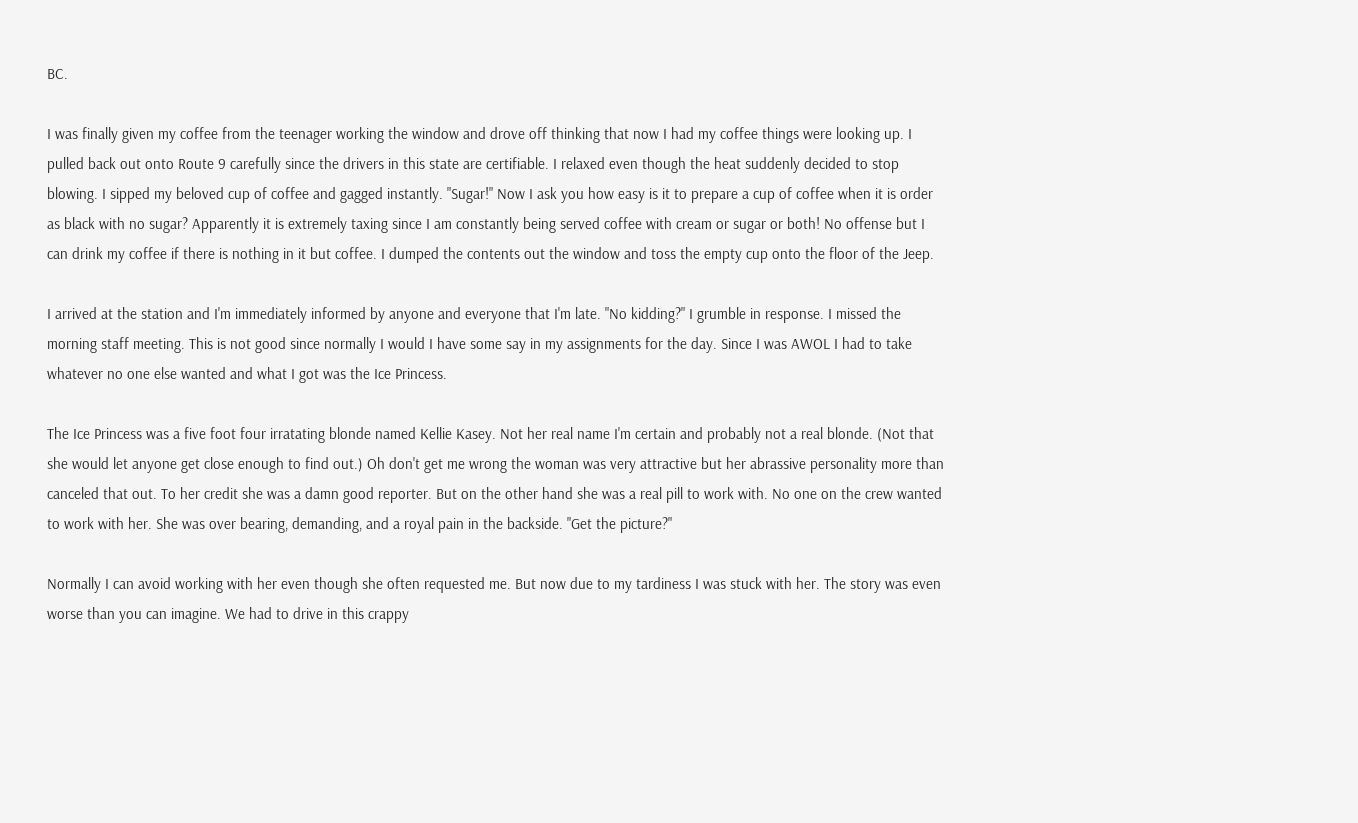BC.

I was finally given my coffee from the teenager working the window and drove off thinking that now I had my coffee things were looking up. I pulled back out onto Route 9 carefully since the drivers in this state are certifiable. I relaxed even though the heat suddenly decided to stop blowing. I sipped my beloved cup of coffee and gagged instantly. "Sugar!" Now I ask you how easy is it to prepare a cup of coffee when it is order as black with no sugar? Apparently it is extremely taxing since I am constantly being served coffee with cream or sugar or both! No offense but I can drink my coffee if there is nothing in it but coffee. I dumped the contents out the window and toss the empty cup onto the floor of the Jeep.

I arrived at the station and I'm immediately informed by anyone and everyone that I'm late. "No kidding?" I grumble in response. I missed the morning staff meeting. This is not good since normally I would I have some say in my assignments for the day. Since I was AWOL I had to take whatever no one else wanted and what I got was the Ice Princess.

The Ice Princess was a five foot four irratating blonde named Kellie Kasey. Not her real name I'm certain and probably not a real blonde. (Not that she would let anyone get close enough to find out.) Oh don't get me wrong the woman was very attractive but her abrassive personality more than canceled that out. To her credit she was a damn good reporter. But on the other hand she was a real pill to work with. No one on the crew wanted to work with her. She was over bearing, demanding, and a royal pain in the backside. "Get the picture?"

Normally I can avoid working with her even though she often requested me. But now due to my tardiness I was stuck with her. The story was even worse than you can imagine. We had to drive in this crappy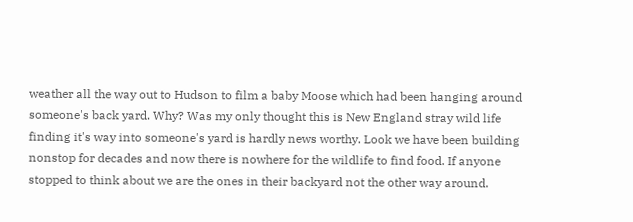weather all the way out to Hudson to film a baby Moose which had been hanging around someone's back yard. Why? Was my only thought this is New England stray wild life finding it's way into someone's yard is hardly news worthy. Look we have been building nonstop for decades and now there is nowhere for the wildlife to find food. If anyone stopped to think about we are the ones in their backyard not the other way around.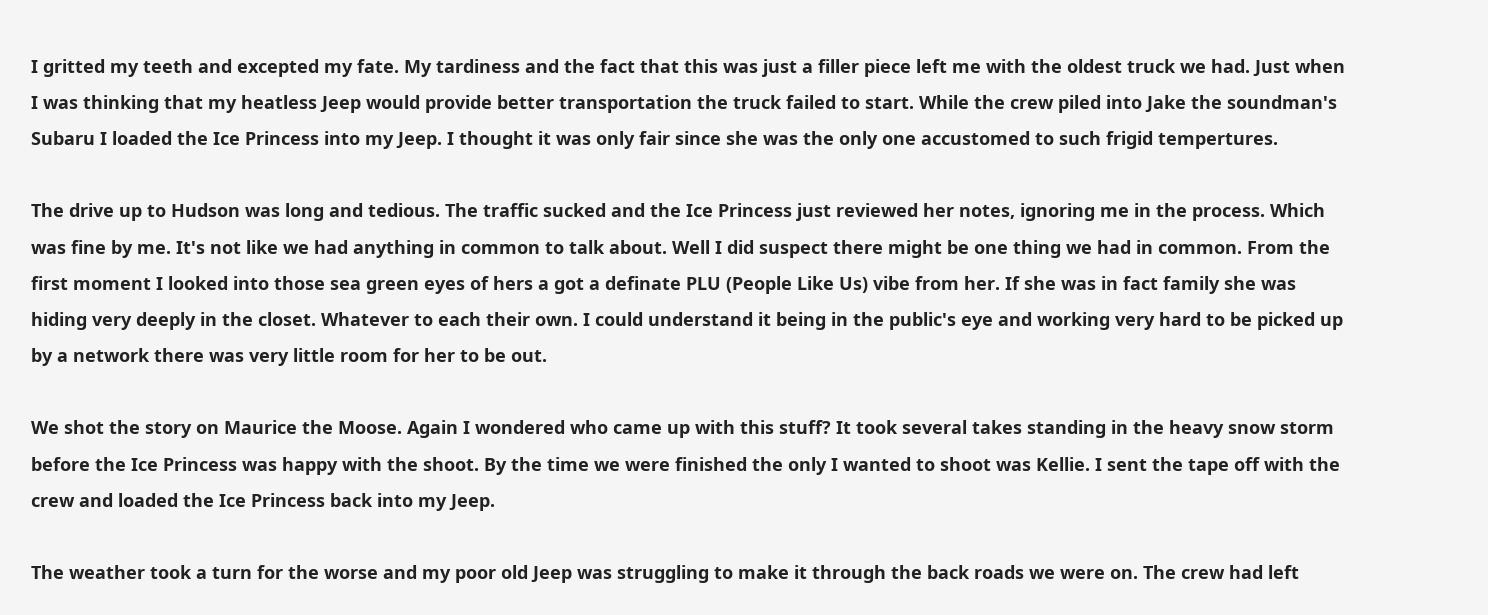I gritted my teeth and excepted my fate. My tardiness and the fact that this was just a filler piece left me with the oldest truck we had. Just when I was thinking that my heatless Jeep would provide better transportation the truck failed to start. While the crew piled into Jake the soundman's Subaru I loaded the Ice Princess into my Jeep. I thought it was only fair since she was the only one accustomed to such frigid tempertures.

The drive up to Hudson was long and tedious. The traffic sucked and the Ice Princess just reviewed her notes, ignoring me in the process. Which was fine by me. It's not like we had anything in common to talk about. Well I did suspect there might be one thing we had in common. From the first moment I looked into those sea green eyes of hers a got a definate PLU (People Like Us) vibe from her. If she was in fact family she was hiding very deeply in the closet. Whatever to each their own. I could understand it being in the public's eye and working very hard to be picked up by a network there was very little room for her to be out.

We shot the story on Maurice the Moose. Again I wondered who came up with this stuff? It took several takes standing in the heavy snow storm before the Ice Princess was happy with the shoot. By the time we were finished the only I wanted to shoot was Kellie. I sent the tape off with the crew and loaded the Ice Princess back into my Jeep.

The weather took a turn for the worse and my poor old Jeep was struggling to make it through the back roads we were on. The crew had left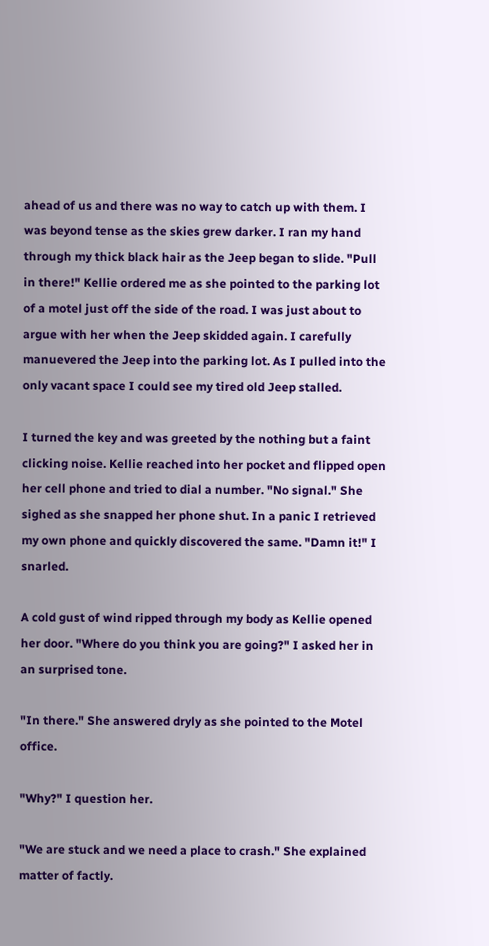ahead of us and there was no way to catch up with them. I was beyond tense as the skies grew darker. I ran my hand through my thick black hair as the Jeep began to slide. "Pull in there!" Kellie ordered me as she pointed to the parking lot of a motel just off the side of the road. I was just about to argue with her when the Jeep skidded again. I carefully manuevered the Jeep into the parking lot. As I pulled into the only vacant space I could see my tired old Jeep stalled.

I turned the key and was greeted by the nothing but a faint clicking noise. Kellie reached into her pocket and flipped open her cell phone and tried to dial a number. "No signal." She sighed as she snapped her phone shut. In a panic I retrieved my own phone and quickly discovered the same. "Damn it!" I snarled.

A cold gust of wind ripped through my body as Kellie opened her door. "Where do you think you are going?" I asked her in an surprised tone.

"In there." She answered dryly as she pointed to the Motel office.

"Why?" I question her.

"We are stuck and we need a place to crash." She explained matter of factly.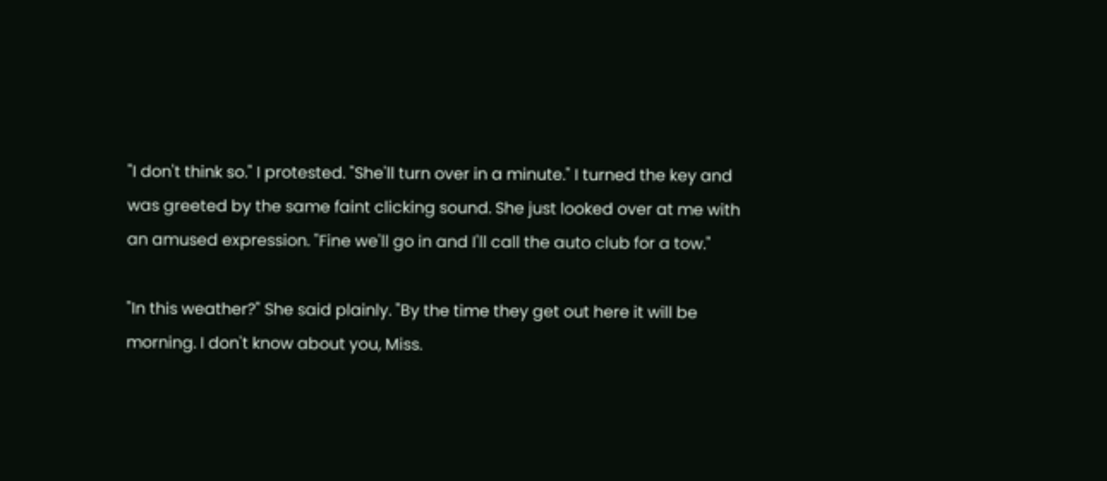"I don't think so." I protested. "She'll turn over in a minute." I turned the key and was greeted by the same faint clicking sound. She just looked over at me with an amused expression. "Fine we'll go in and I'll call the auto club for a tow."

"In this weather?" She said plainly. "By the time they get out here it will be morning. I don't know about you, Miss.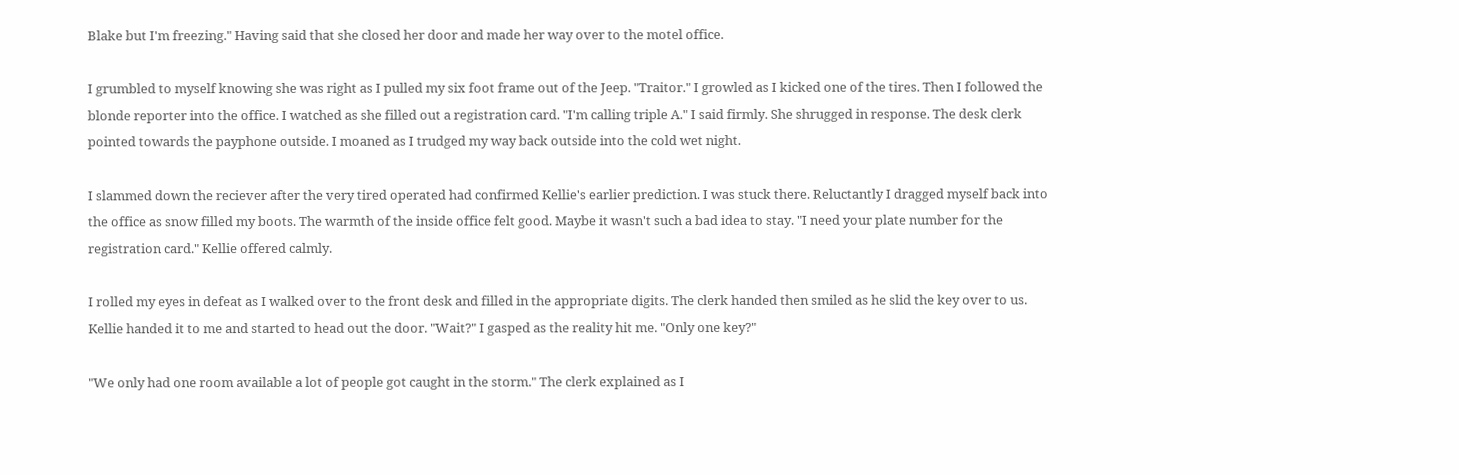Blake but I'm freezing." Having said that she closed her door and made her way over to the motel office.

I grumbled to myself knowing she was right as I pulled my six foot frame out of the Jeep. "Traitor." I growled as I kicked one of the tires. Then I followed the blonde reporter into the office. I watched as she filled out a registration card. "I'm calling triple A." I said firmly. She shrugged in response. The desk clerk pointed towards the payphone outside. I moaned as I trudged my way back outside into the cold wet night.

I slammed down the reciever after the very tired operated had confirmed Kellie's earlier prediction. I was stuck there. Reluctantly I dragged myself back into the office as snow filled my boots. The warmth of the inside office felt good. Maybe it wasn't such a bad idea to stay. "I need your plate number for the registration card." Kellie offered calmly.

I rolled my eyes in defeat as I walked over to the front desk and filled in the appropriate digits. The clerk handed then smiled as he slid the key over to us. Kellie handed it to me and started to head out the door. "Wait?" I gasped as the reality hit me. "Only one key?"

"We only had one room available a lot of people got caught in the storm." The clerk explained as I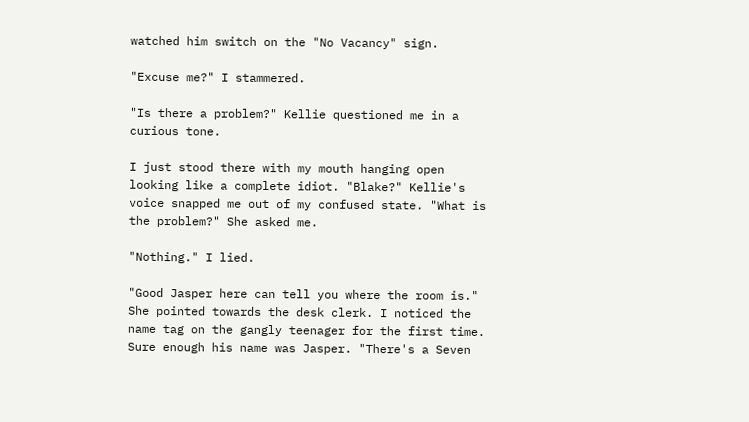watched him switch on the "No Vacancy" sign.

"Excuse me?" I stammered.

"Is there a problem?" Kellie questioned me in a curious tone.

I just stood there with my mouth hanging open looking like a complete idiot. "Blake?" Kellie's voice snapped me out of my confused state. "What is the problem?" She asked me.

"Nothing." I lied.

"Good Jasper here can tell you where the room is." She pointed towards the desk clerk. I noticed the name tag on the gangly teenager for the first time. Sure enough his name was Jasper. "There's a Seven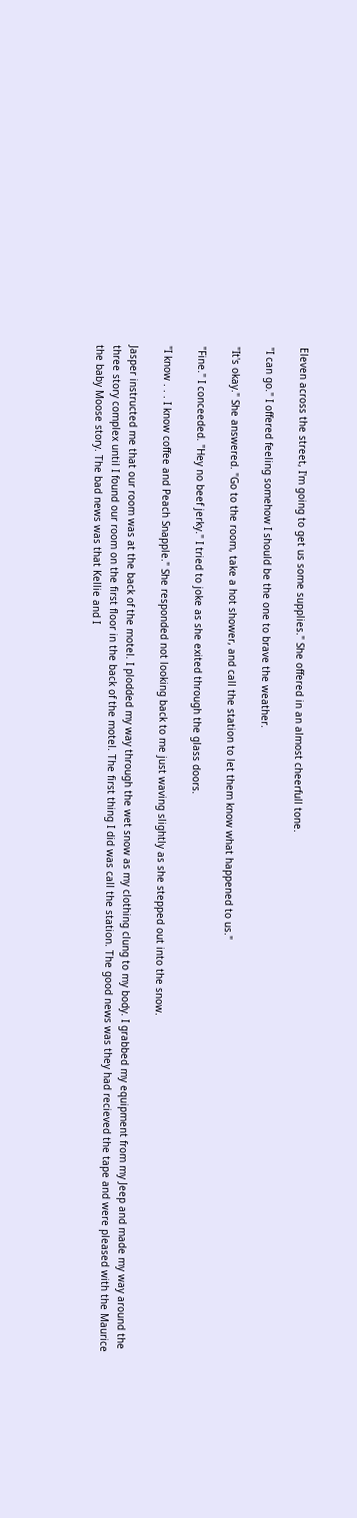Eleven across the street, I'm going to get us some supplies." She offered in an almost cheerfull tone.

"I can go." I offered feeling somehow I should be the one to brave the weather.

"It's okay." She answered. "Go to the room, take a hot shower, and call the station to let them know what happened to us."

"Fine." I conceeded. "Hey no beef jerky." I tried to joke as she exited through the glass doors.

"I know . . . I know coffee and Peach Snapple." She responded not looking back to me just waving slightly as she stepped out into the snow.

Jasper instructed me that our room was at the back of the motel. I plodded my way through the wet snow as my clothing clung to my body. I grabbed my equipment from my Jeep and made my way around the three story complex until I found our room on the first floor in the back of the motel. The first thing I did was call the station. The good news was they had recieved the tape and were pleased with the Maurice the baby Moose story. The bad news was that Kellie and I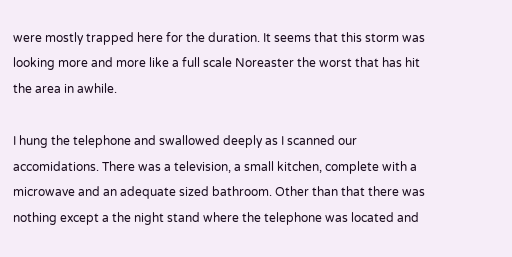were mostly trapped here for the duration. It seems that this storm was looking more and more like a full scale Noreaster the worst that has hit the area in awhile.

I hung the telephone and swallowed deeply as I scanned our accomidations. There was a television, a small kitchen, complete with a microwave and an adequate sized bathroom. Other than that there was nothing except a the night stand where the telephone was located and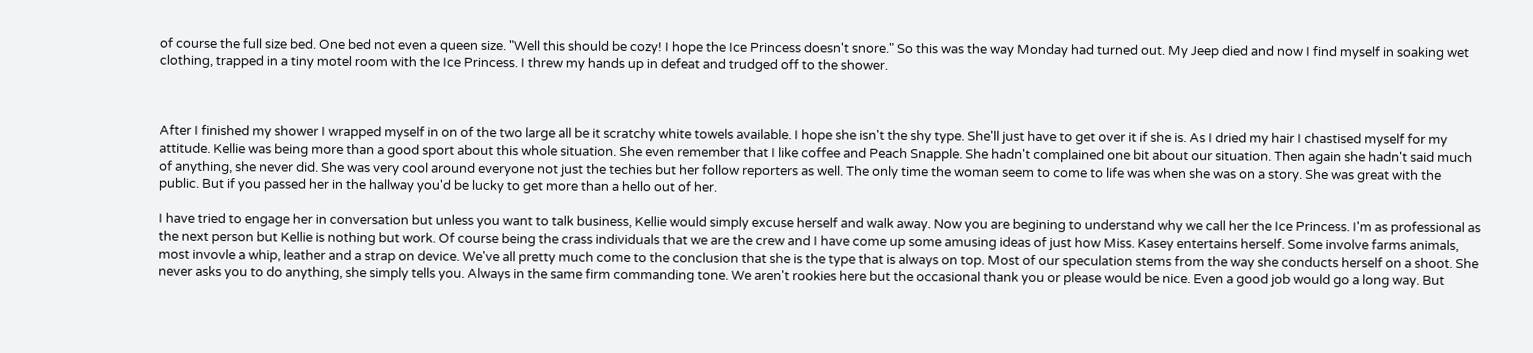of course the full size bed. One bed not even a queen size. "Well this should be cozy! I hope the Ice Princess doesn't snore." So this was the way Monday had turned out. My Jeep died and now I find myself in soaking wet clothing, trapped in a tiny motel room with the Ice Princess. I threw my hands up in defeat and trudged off to the shower.



After I finished my shower I wrapped myself in on of the two large all be it scratchy white towels available. I hope she isn't the shy type. She'll just have to get over it if she is. As I dried my hair I chastised myself for my attitude. Kellie was being more than a good sport about this whole situation. She even remember that I like coffee and Peach Snapple. She hadn't complained one bit about our situation. Then again she hadn't said much of anything, she never did. She was very cool around everyone not just the techies but her follow reporters as well. The only time the woman seem to come to life was when she was on a story. She was great with the public. But if you passed her in the hallway you'd be lucky to get more than a hello out of her.

I have tried to engage her in conversation but unless you want to talk business, Kellie would simply excuse herself and walk away. Now you are begining to understand why we call her the Ice Princess. I'm as professional as the next person but Kellie is nothing but work. Of course being the crass individuals that we are the crew and I have come up some amusing ideas of just how Miss. Kasey entertains herself. Some involve farms animals, most invovle a whip, leather and a strap on device. We've all pretty much come to the conclusion that she is the type that is always on top. Most of our speculation stems from the way she conducts herself on a shoot. She never asks you to do anything, she simply tells you. Always in the same firm commanding tone. We aren't rookies here but the occasional thank you or please would be nice. Even a good job would go a long way. But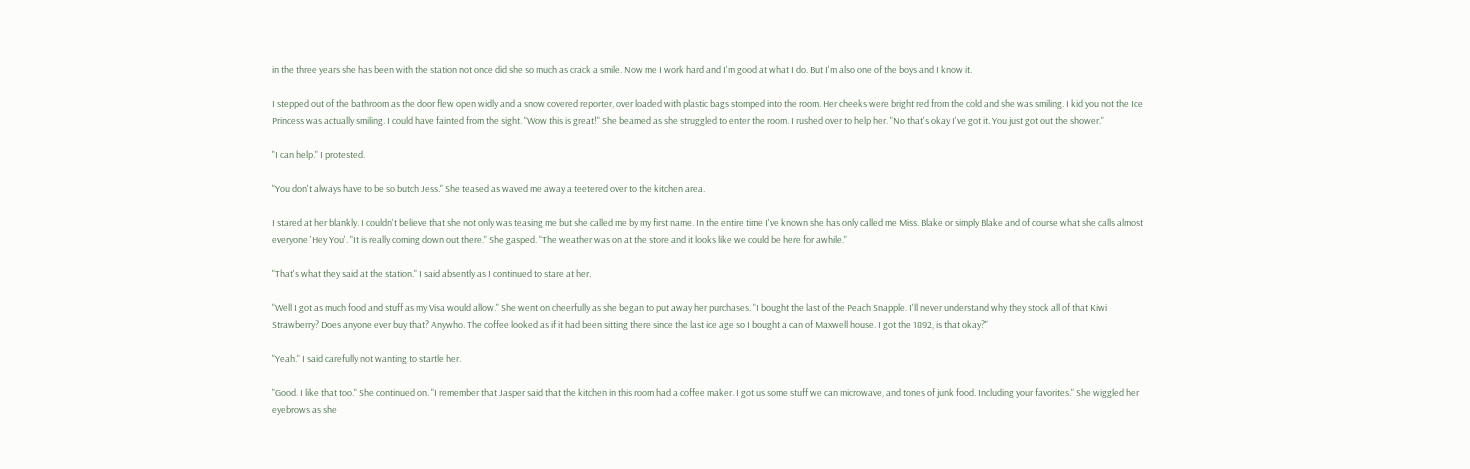in the three years she has been with the station not once did she so much as crack a smile. Now me I work hard and I'm good at what I do. But I'm also one of the boys and I know it.

I stepped out of the bathroom as the door flew open widly and a snow covered reporter, over loaded with plastic bags stomped into the room. Her cheeks were bright red from the cold and she was smiling. I kid you not the Ice Princess was actually smiling. I could have fainted from the sight. "Wow this is great!" She beamed as she struggled to enter the room. I rushed over to help her. "No that's okay I've got it. You just got out the shower."

"I can help." I protested.

"You don't always have to be so butch Jess." She teased as waved me away a teetered over to the kitchen area.

I stared at her blankly. I couldn't believe that she not only was teasing me but she called me by my first name. In the entire time I've known she has only called me Miss. Blake or simply Blake and of course what she calls almost everyone 'Hey You'. "It is really coming down out there." She gasped. "The weather was on at the store and it looks like we could be here for awhile."

"That's what they said at the station." I said absently as I continued to stare at her.

"Well I got as much food and stuff as my Visa would allow." She went on cheerfully as she began to put away her purchases. "I bought the last of the Peach Snapple. I'll never understand why they stock all of that Kiwi Strawberry? Does anyone ever buy that? Anywho. The coffee looked as if it had been sitting there since the last ice age so I bought a can of Maxwell house. I got the 1892, is that okay?"

"Yeah." I said carefully not wanting to startle her.

"Good. I like that too." She continued on. "I remember that Jasper said that the kitchen in this room had a coffee maker. I got us some stuff we can microwave, and tones of junk food. Including your favorites." She wiggled her eyebrows as she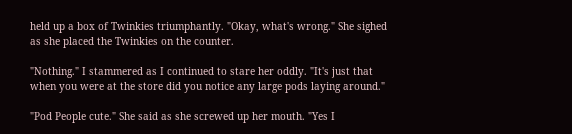held up a box of Twinkies triumphantly. "Okay, what's wrong." She sighed as she placed the Twinkies on the counter.

"Nothing." I stammered as I continued to stare her oddly. "It's just that when you were at the store did you notice any large pods laying around."

"Pod People cute." She said as she screwed up her mouth. "Yes I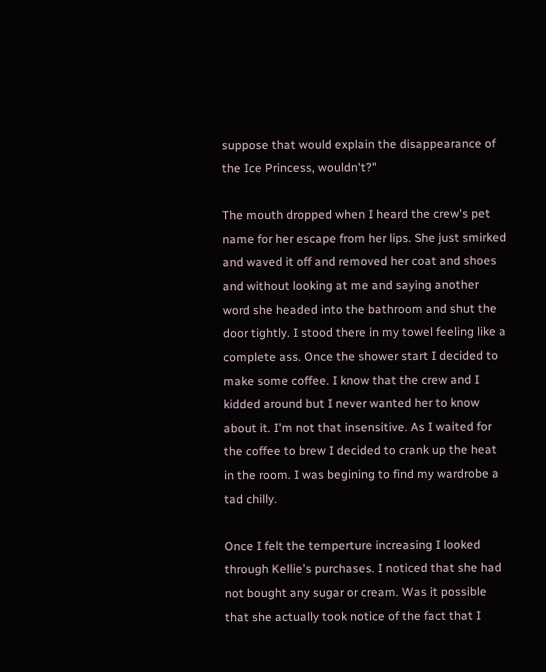suppose that would explain the disappearance of the Ice Princess, wouldn't?"

The mouth dropped when I heard the crew's pet name for her escape from her lips. She just smirked and waved it off and removed her coat and shoes and without looking at me and saying another word she headed into the bathroom and shut the door tightly. I stood there in my towel feeling like a complete ass. Once the shower start I decided to make some coffee. I know that the crew and I kidded around but I never wanted her to know about it. I'm not that insensitive. As I waited for the coffee to brew I decided to crank up the heat in the room. I was begining to find my wardrobe a tad chilly.

Once I felt the temperture increasing I looked through Kellie's purchases. I noticed that she had not bought any sugar or cream. Was it possible that she actually took notice of the fact that I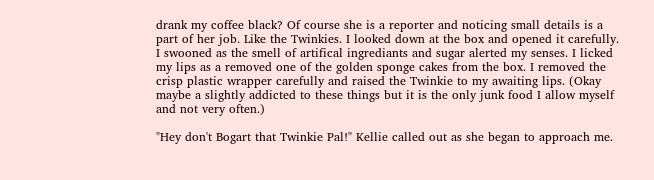drank my coffee black? Of course she is a reporter and noticing small details is a part of her job. Like the Twinkies. I looked down at the box and opened it carefully. I swooned as the smell of artifical ingrediants and sugar alerted my senses. I licked my lips as a removed one of the golden sponge cakes from the box. I removed the crisp plastic wrapper carefully and raised the Twinkie to my awaiting lips. (Okay maybe a slightly addicted to these things but it is the only junk food I allow myself and not very often.)

"Hey don't Bogart that Twinkie Pal!" Kellie called out as she began to approach me.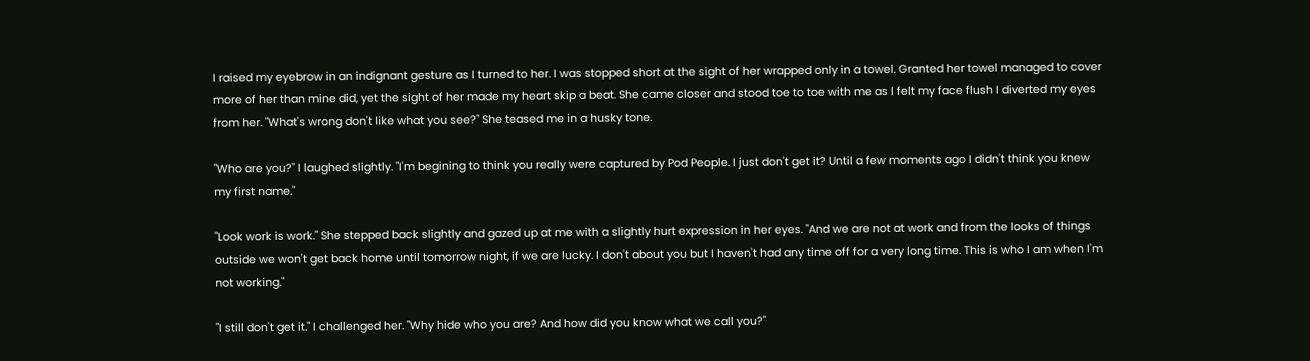I raised my eyebrow in an indignant gesture as I turned to her. I was stopped short at the sight of her wrapped only in a towel. Granted her towel managed to cover more of her than mine did, yet the sight of her made my heart skip a beat. She came closer and stood toe to toe with me as I felt my face flush I diverted my eyes from her. "What's wrong don't like what you see?" She teased me in a husky tone.

"Who are you?" I laughed slightly. "I'm begining to think you really were captured by Pod People. I just don't get it? Until a few moments ago I didn't think you knew my first name."

"Look work is work." She stepped back slightly and gazed up at me with a slightly hurt expression in her eyes. "And we are not at work and from the looks of things outside we won't get back home until tomorrow night, if we are lucky. I don't about you but I haven't had any time off for a very long time. This is who I am when I'm not working."

"I still don't get it." I challenged her. "Why hide who you are? And how did you know what we call you?"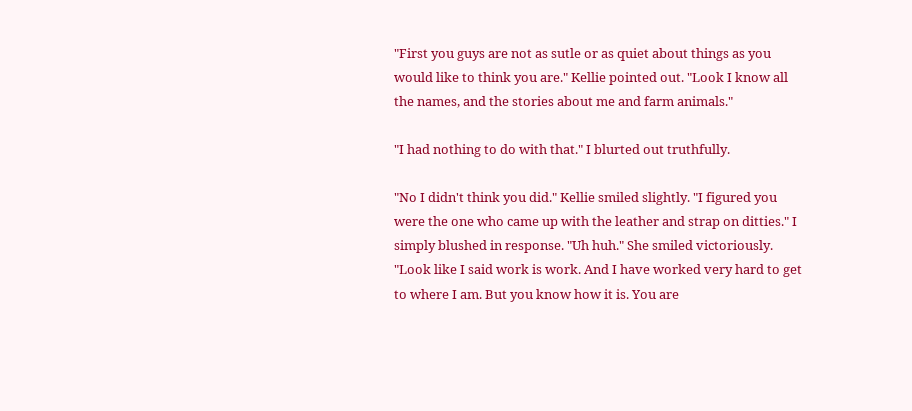"First you guys are not as sutle or as quiet about things as you would like to think you are." Kellie pointed out. "Look I know all the names, and the stories about me and farm animals."

"I had nothing to do with that." I blurted out truthfully.

"No I didn't think you did." Kellie smiled slightly. "I figured you were the one who came up with the leather and strap on ditties." I simply blushed in response. "Uh huh." She smiled victoriously. "Look like I said work is work. And I have worked very hard to get to where I am. But you know how it is. You are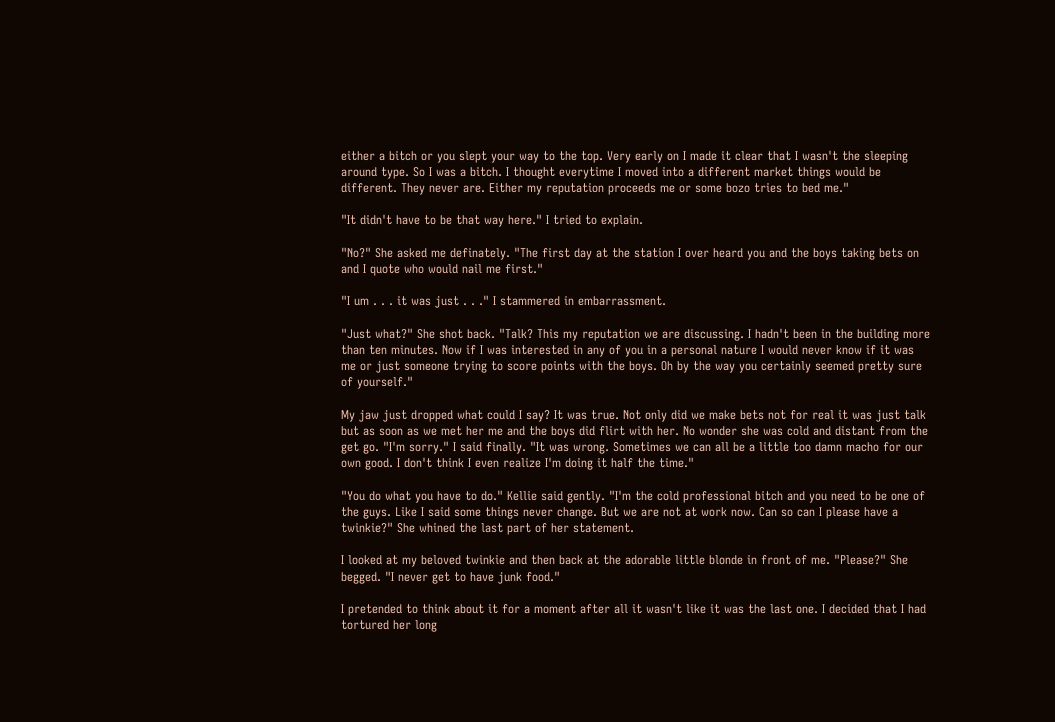either a bitch or you slept your way to the top. Very early on I made it clear that I wasn't the sleeping around type. So I was a bitch. I thought everytime I moved into a different market things would be different. They never are. Either my reputation proceeds me or some bozo tries to bed me."

"It didn't have to be that way here." I tried to explain.

"No?" She asked me definately. "The first day at the station I over heard you and the boys taking bets on and I quote who would nail me first."

"I um . . . it was just . . ." I stammered in embarrassment.

"Just what?" She shot back. "Talk? This my reputation we are discussing. I hadn't been in the building more than ten minutes. Now if I was interested in any of you in a personal nature I would never know if it was me or just someone trying to score points with the boys. Oh by the way you certainly seemed pretty sure of yourself."

My jaw just dropped what could I say? It was true. Not only did we make bets not for real it was just talk but as soon as we met her me and the boys did flirt with her. No wonder she was cold and distant from the get go. "I'm sorry." I said finally. "It was wrong. Sometimes we can all be a little too damn macho for our own good. I don't think I even realize I'm doing it half the time."

"You do what you have to do." Kellie said gently. "I'm the cold professional bitch and you need to be one of the guys. Like I said some things never change. But we are not at work now. Can so can I please have a twinkie?" She whined the last part of her statement.

I looked at my beloved twinkie and then back at the adorable little blonde in front of me. "Please?" She begged. "I never get to have junk food."

I pretended to think about it for a moment after all it wasn't like it was the last one. I decided that I had tortured her long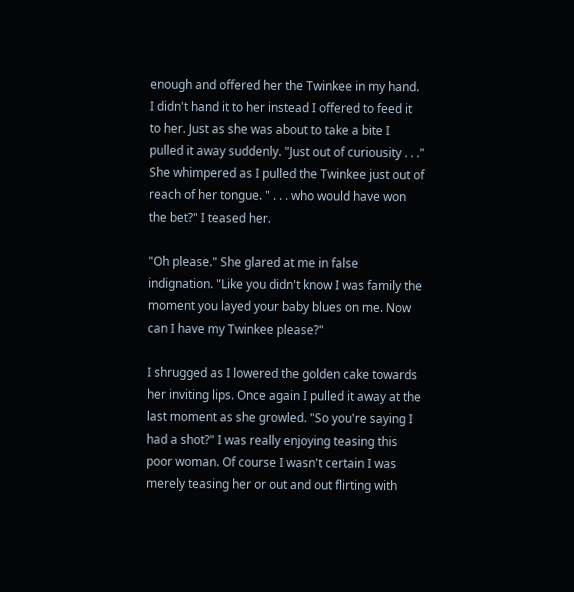enough and offered her the Twinkee in my hand. I didn't hand it to her instead I offered to feed it to her. Just as she was about to take a bite I pulled it away suddenly. "Just out of curiousity . . ." She whimpered as I pulled the Twinkee just out of reach of her tongue. " . . . who would have won the bet?" I teased her.

"Oh please." She glared at me in false indignation. "Like you didn't know I was family the moment you layed your baby blues on me. Now can I have my Twinkee please?"

I shrugged as I lowered the golden cake towards her inviting lips. Once again I pulled it away at the last moment as she growled. "So you're saying I had a shot?" I was really enjoying teasing this poor woman. Of course I wasn't certain I was merely teasing her or out and out flirting with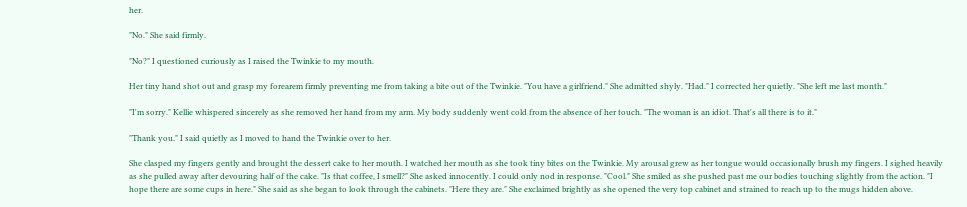her.

"No." She said firmly.

"No?" I questioned curiously as I raised the Twinkie to my mouth.

Her tiny hand shot out and grasp my forearem firmly preventing me from taking a bite out of the Twinkie. "You have a girlfriend." She admitted shyly. "Had." I corrected her quietly. "She left me last month."

"I'm sorry." Kellie whispered sincerely as she removed her hand from my arm. My body suddenly went cold from the absence of her touch. "The woman is an idiot. That's all there is to it."

"Thank you." I said quietly as I moved to hand the Twinkie over to her.

She clasped my fingers gently and brought the dessert cake to her mouth. I watched her mouth as she took tiny bites on the Twinkie. My arousal grew as her tongue would occasionally brush my fingers. I sighed heavily as she pulled away after devouring half of the cake. "Is that coffee, I smell?" She asked innocently. I could only nod in response. "Cool." She smiled as she pushed past me our bodies touching slightly from the action. "I hope there are some cups in here." She said as she began to look through the cabinets. "Here they are." She exclaimed brightly as she opened the very top cabinet and strained to reach up to the mugs hidden above.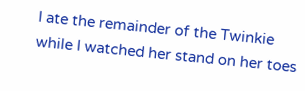I ate the remainder of the Twinkie while I watched her stand on her toes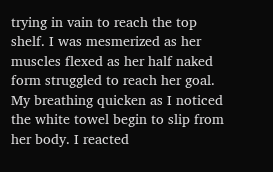trying in vain to reach the top shelf. I was mesmerized as her muscles flexed as her half naked form struggled to reach her goal. My breathing quicken as I noticed the white towel begin to slip from her body. I reacted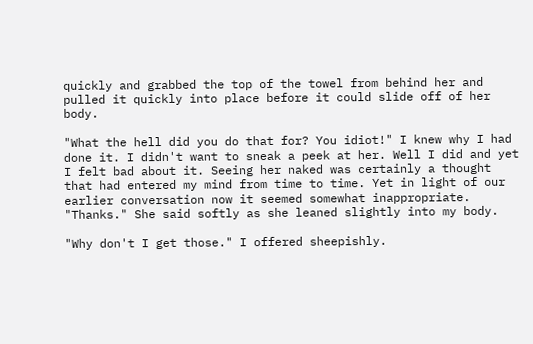quickly and grabbed the top of the towel from behind her and pulled it quickly into place before it could slide off of her body.

"What the hell did you do that for? You idiot!" I knew why I had done it. I didn't want to sneak a peek at her. Well I did and yet I felt bad about it. Seeing her naked was certainly a thought that had entered my mind from time to time. Yet in light of our earlier conversation now it seemed somewhat inappropriate. "Thanks." She said softly as she leaned slightly into my body.

"Why don't I get those." I offered sheepishly.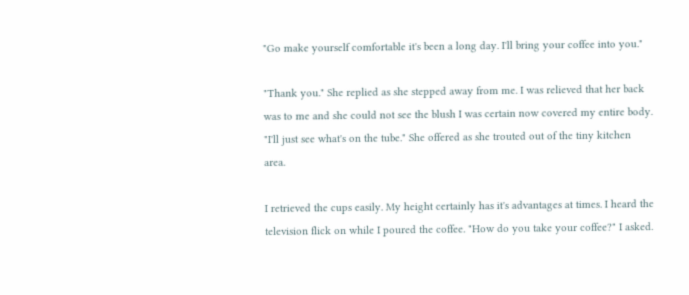"Go make yourself comfortable it's been a long day. I'll bring your coffee into you."

"Thank you." She replied as she stepped away from me. I was relieved that her back was to me and she could not see the blush I was certain now covered my entire body. "I'll just see what's on the tube." She offered as she trouted out of the tiny kitchen area.

I retrieved the cups easily. My height certainly has it's advantages at times. I heard the television flick on while I poured the coffee. "How do you take your coffee?" I asked.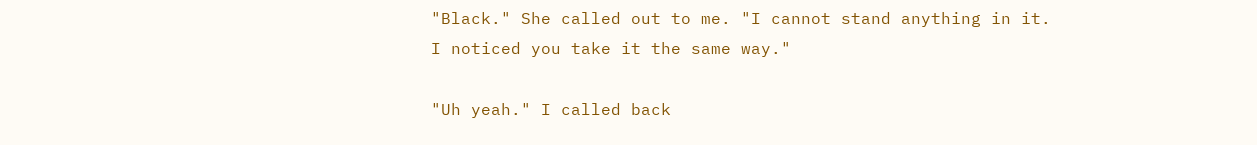"Black." She called out to me. "I cannot stand anything in it. I noticed you take it the same way."

"Uh yeah." I called back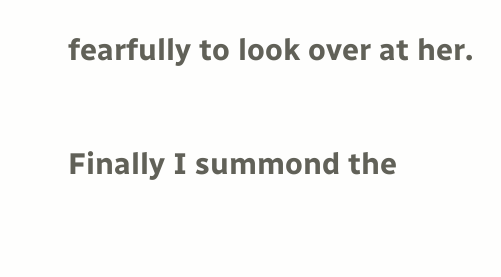fearfully to look over at her.

Finally I summond the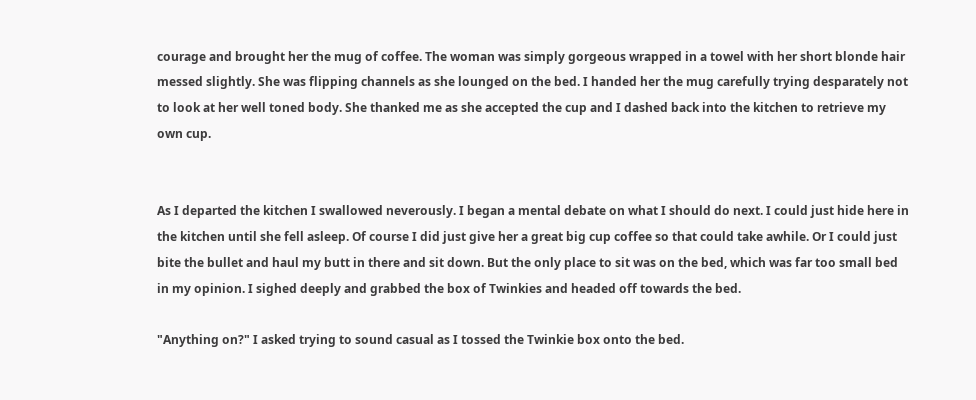courage and brought her the mug of coffee. The woman was simply gorgeous wrapped in a towel with her short blonde hair messed slightly. She was flipping channels as she lounged on the bed. I handed her the mug carefully trying desparately not to look at her well toned body. She thanked me as she accepted the cup and I dashed back into the kitchen to retrieve my own cup.


As I departed the kitchen I swallowed neverously. I began a mental debate on what I should do next. I could just hide here in the kitchen until she fell asleep. Of course I did just give her a great big cup coffee so that could take awhile. Or I could just bite the bullet and haul my butt in there and sit down. But the only place to sit was on the bed, which was far too small bed in my opinion. I sighed deeply and grabbed the box of Twinkies and headed off towards the bed.

"Anything on?" I asked trying to sound casual as I tossed the Twinkie box onto the bed.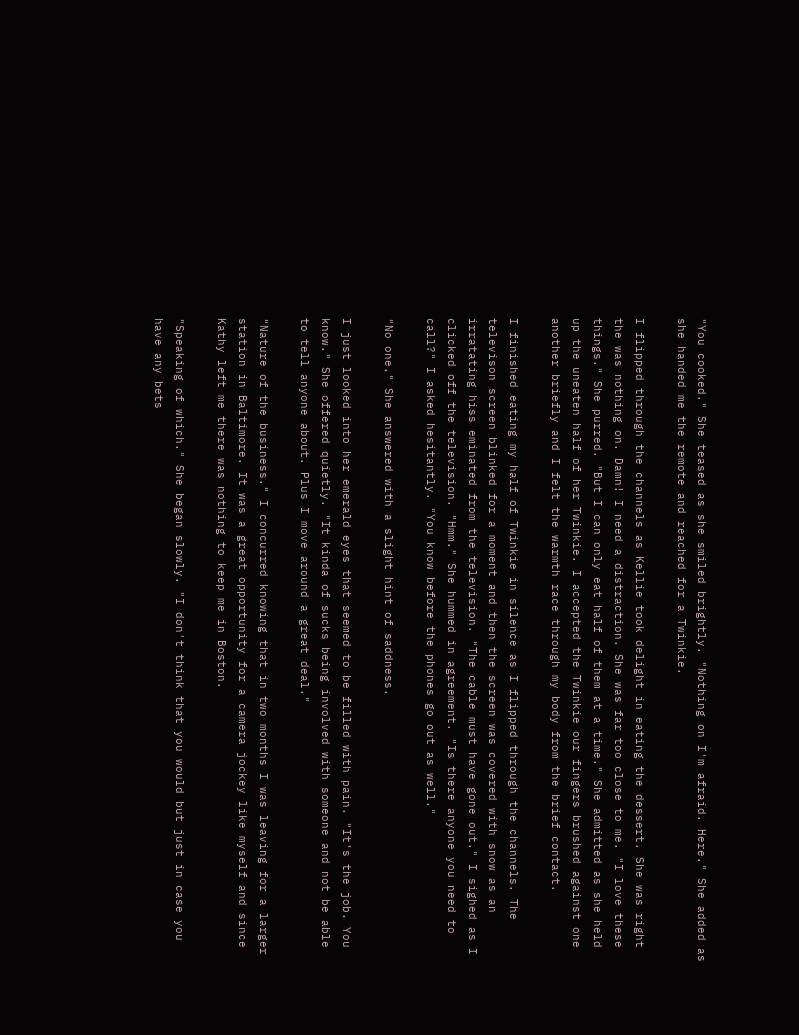"You cooked." She teased as she smiled brightly. "Nothing on I'm afraid. Here." She added as she handed me the remote and reached for a Twinkie.

I flipped through the channels as Kellie took delight in eating the dessert. She was right the was nothing on. Damn! I need a distraction. She was far too close to me. "I love these things." She purred. "But I can only eat half of them at a time." She admitted as she held up the uneaten half of her Twinkie. I accepted the Twinkie our fingers brushed against one another briefly and I felt the warmth race through my body from the brief contact.

I finished eating my half of Twinkie in silence as I flipped through the channels. The televison screen blinked for a moment and then the screen was covered with snow as an irratating hiss eminated from the television. "The cable must have gone out." I sighed as I clicked off the television. "Hmm." She hummed in agreement. "Is there anyone you need to call?" I asked hesitantly. "You know before the phones go out as well."

"No one." She answered with a slight hint of saddness.

I just looked into her emerald eyes that seemed to be filled with pain. "It's the job. You know." She offered quietly. "It kinda of sucks being involved with someone and not be able to tell anyone about. Plus I move around a great deal."

"Nature of the business." I concurred knowing that in two months I was leaving for a larger station in Baltimore. It was a great opportunity for a camera jockey like myself and since Kathy left me there was nothing to keep me in Boston.

"Speaking of which." She began slowly. "I don't think that you would but just in case you have any bets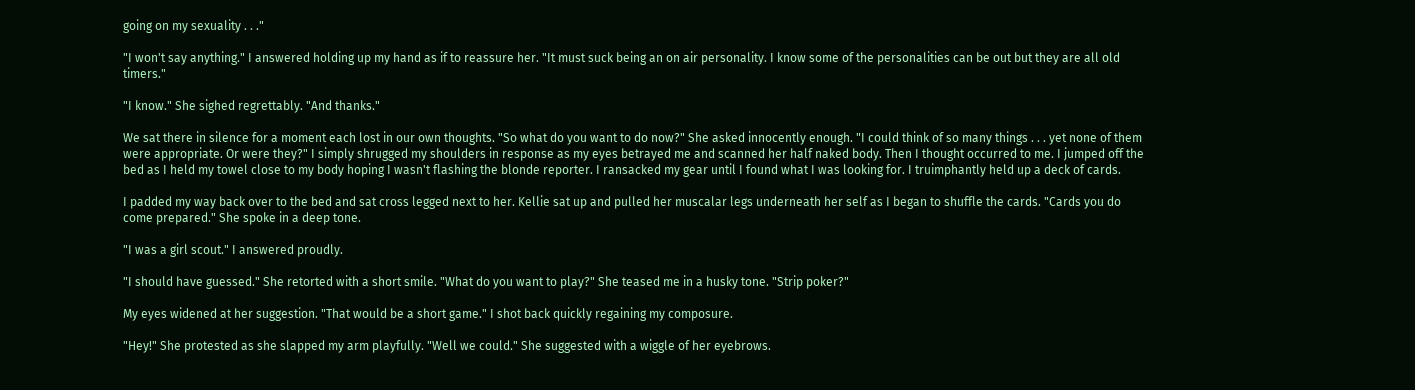going on my sexuality . . ."

"I won't say anything." I answered holding up my hand as if to reassure her. "It must suck being an on air personality. I know some of the personalities can be out but they are all old timers."

"I know." She sighed regrettably. "And thanks."

We sat there in silence for a moment each lost in our own thoughts. "So what do you want to do now?" She asked innocently enough. "I could think of so many things . . . yet none of them were appropriate. Or were they?" I simply shrugged my shoulders in response as my eyes betrayed me and scanned her half naked body. Then I thought occurred to me. I jumped off the bed as I held my towel close to my body hoping I wasn't flashing the blonde reporter. I ransacked my gear until I found what I was looking for. I truimphantly held up a deck of cards.

I padded my way back over to the bed and sat cross legged next to her. Kellie sat up and pulled her muscalar legs underneath her self as I began to shuffle the cards. "Cards you do come prepared." She spoke in a deep tone.

"I was a girl scout." I answered proudly.

"I should have guessed." She retorted with a short smile. "What do you want to play?" She teased me in a husky tone. "Strip poker?"

My eyes widened at her suggestion. "That would be a short game." I shot back quickly regaining my composure.

"Hey!" She protested as she slapped my arm playfully. "Well we could." She suggested with a wiggle of her eyebrows.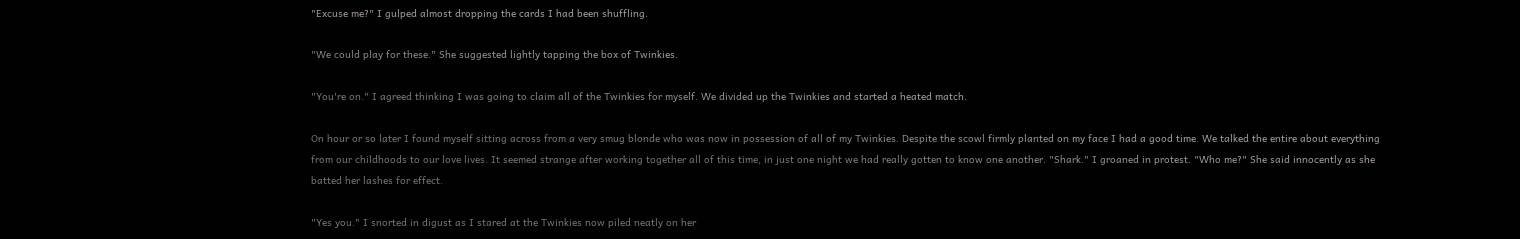"Excuse me?" I gulped almost dropping the cards I had been shuffling.

"We could play for these." She suggested lightly tapping the box of Twinkies.

"You're on." I agreed thinking I was going to claim all of the Twinkies for myself. We divided up the Twinkies and started a heated match.

On hour or so later I found myself sitting across from a very smug blonde who was now in possession of all of my Twinkies. Despite the scowl firmly planted on my face I had a good time. We talked the entire about everything from our childhoods to our love lives. It seemed strange after working together all of this time, in just one night we had really gotten to know one another. "Shark." I groaned in protest. "Who me?" She said innocently as she batted her lashes for effect.

"Yes you." I snorted in digust as I stared at the Twinkies now piled neatly on her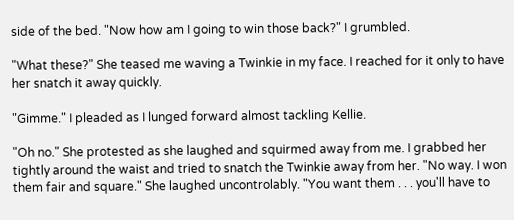side of the bed. "Now how am I going to win those back?" I grumbled.

"What these?" She teased me waving a Twinkie in my face. I reached for it only to have her snatch it away quickly.

"Gimme." I pleaded as I lunged forward almost tackling Kellie.

"Oh no." She protested as she laughed and squirmed away from me. I grabbed her tightly around the waist and tried to snatch the Twinkie away from her. "No way. I won them fair and square." She laughed uncontrolably. "You want them . . . you'll have to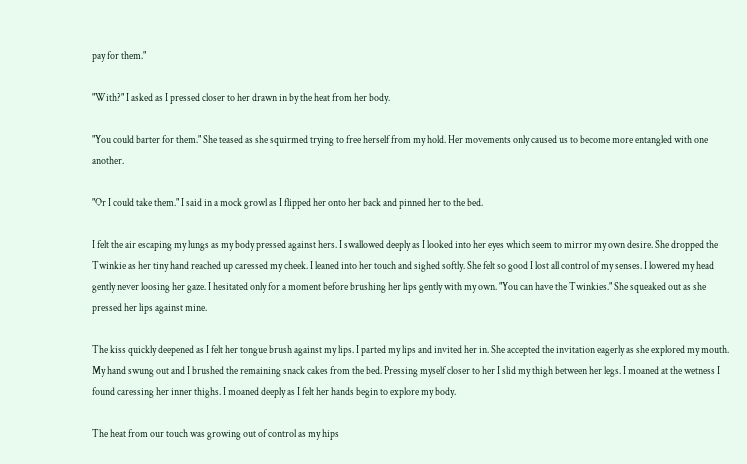pay for them."

"With?" I asked as I pressed closer to her drawn in by the heat from her body.

"You could barter for them." She teased as she squirmed trying to free herself from my hold. Her movements only caused us to become more entangled with one another.

"Or I could take them." I said in a mock growl as I flipped her onto her back and pinned her to the bed.

I felt the air escaping my lungs as my body pressed against hers. I swallowed deeply as I looked into her eyes which seem to mirror my own desire. She dropped the Twinkie as her tiny hand reached up caressed my cheek. I leaned into her touch and sighed softly. She felt so good I lost all control of my senses. I lowered my head gently never loosing her gaze. I hesitated only for a moment before brushing her lips gently with my own. "You can have the Twinkies." She squeaked out as she pressed her lips against mine.

The kiss quickly deepened as I felt her tongue brush against my lips. I parted my lips and invited her in. She accepted the invitation eagerly as she explored my mouth. My hand swung out and I brushed the remaining snack cakes from the bed. Pressing myself closer to her I slid my thigh between her legs. I moaned at the wetness I found caressing her inner thighs. I moaned deeply as I felt her hands begin to explore my body.

The heat from our touch was growing out of control as my hips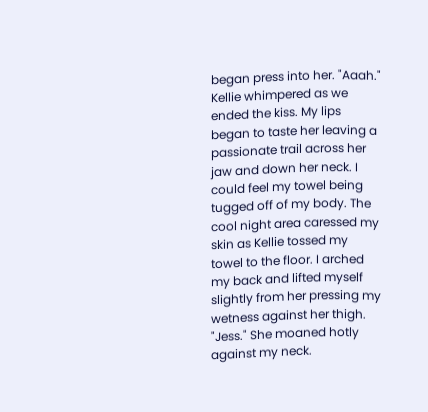began press into her. "Aaah." Kellie whimpered as we ended the kiss. My lips began to taste her leaving a passionate trail across her jaw and down her neck. I could feel my towel being tugged off of my body. The cool night area caressed my skin as Kellie tossed my towel to the floor. I arched my back and lifted myself slightly from her pressing my wetness against her thigh. "Jess." She moaned hotly against my neck.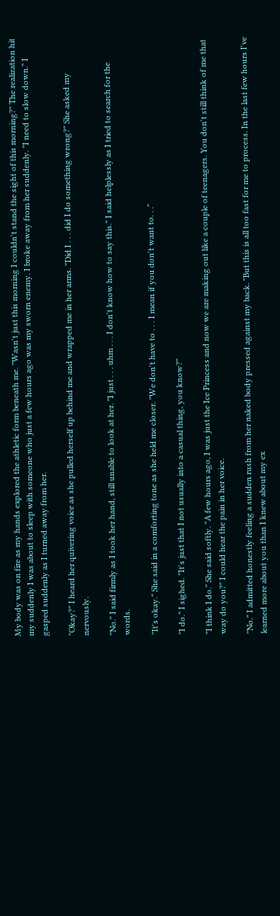My body was on fire as my hands explored the athletic form beneath me. "Wasn't just this morning I couldn't stand the sight of this morning?" The realization hit my suddenly I was about to sleep with someone who just a few hours ago was my sworn enemy. I broke away from her suddenly. "I need to slow down." I gasped suddenly as I turned away from her.

"Okay?" I heard her quivering voice as she pulled herself up behind me and wrapped me in her arms. "Did I . . . did I do something wrong?" She asked my nervously.

"No." I said firmly as I took her hand, still unable to look at her. "I just . . . uhm . . . I don't know how to say this." I said helplessly as I tried to search for the words.

"It's okay." She said in a comforting tone as she held me closer. "We don't have to . . . I mean if you don't want to. . ."

"I do." I sighed. "It's just that I not usually into a casual thing, you know?"

"I think I do." She said softly. "A few hours ago, I was just the Ice Princess and now we are making out like a couple of teenagers. You don't still think of me that way do you?" I could hear the pain in her voice.

"No." I admitted honestly feeling a sudden rush from her naked body pressed against my back. "But this is all too fast for me to process. In the last few hours I've learned more about you than I knew about my ex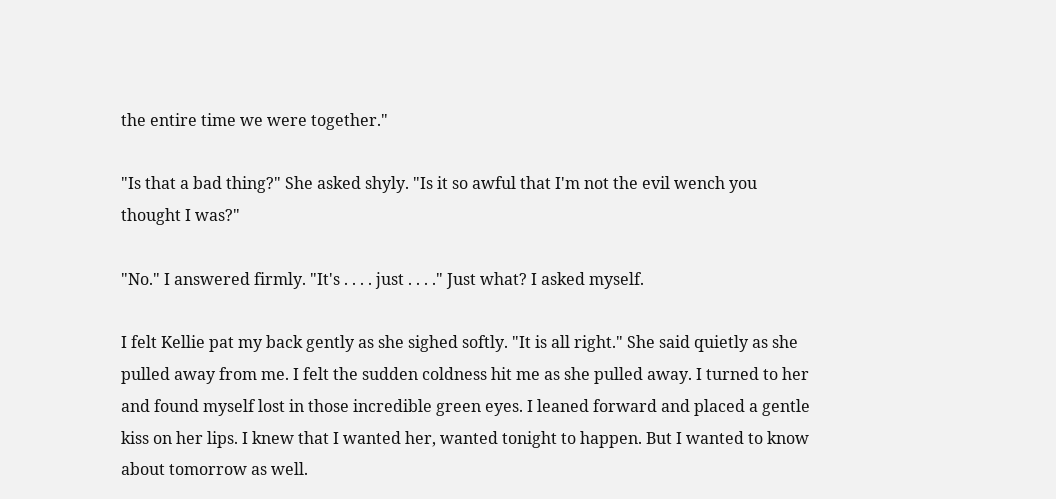the entire time we were together."

"Is that a bad thing?" She asked shyly. "Is it so awful that I'm not the evil wench you thought I was?"

"No." I answered firmly. "It's . . . . just . . . ." Just what? I asked myself.

I felt Kellie pat my back gently as she sighed softly. "It is all right." She said quietly as she pulled away from me. I felt the sudden coldness hit me as she pulled away. I turned to her and found myself lost in those incredible green eyes. I leaned forward and placed a gentle kiss on her lips. I knew that I wanted her, wanted tonight to happen. But I wanted to know about tomorrow as well.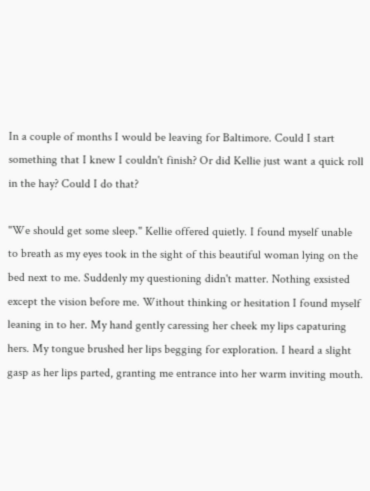In a couple of months I would be leaving for Baltimore. Could I start something that I knew I couldn't finish? Or did Kellie just want a quick roll in the hay? Could I do that?

"We should get some sleep." Kellie offered quietly. I found myself unable to breath as my eyes took in the sight of this beautiful woman lying on the bed next to me. Suddenly my questioning didn't matter. Nothing exsisted except the vision before me. Without thinking or hesitation I found myself leaning in to her. My hand gently caressing her cheek my lips capaturing hers. My tongue brushed her lips begging for exploration. I heard a slight gasp as her lips parted, granting me entrance into her warm inviting mouth.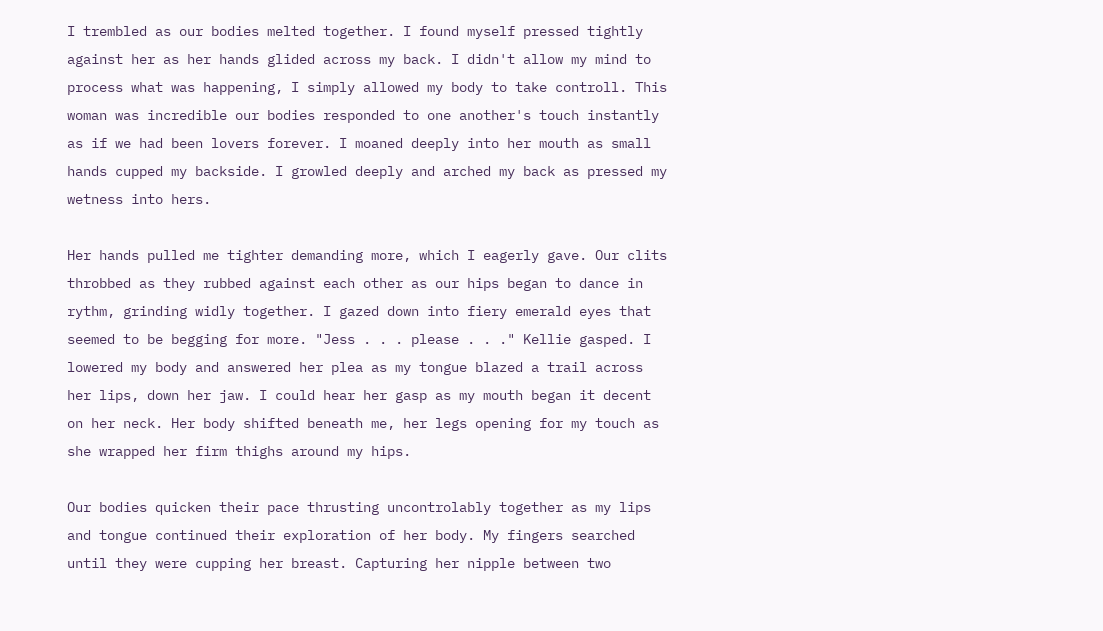I trembled as our bodies melted together. I found myself pressed tightly against her as her hands glided across my back. I didn't allow my mind to process what was happening, I simply allowed my body to take controll. This woman was incredible our bodies responded to one another's touch instantly as if we had been lovers forever. I moaned deeply into her mouth as small hands cupped my backside. I growled deeply and arched my back as pressed my wetness into hers.

Her hands pulled me tighter demanding more, which I eagerly gave. Our clits throbbed as they rubbed against each other as our hips began to dance in rythm, grinding widly together. I gazed down into fiery emerald eyes that seemed to be begging for more. "Jess . . . please . . ." Kellie gasped. I lowered my body and answered her plea as my tongue blazed a trail across her lips, down her jaw. I could hear her gasp as my mouth began it decent on her neck. Her body shifted beneath me, her legs opening for my touch as she wrapped her firm thighs around my hips.

Our bodies quicken their pace thrusting uncontrolably together as my lips and tongue continued their exploration of her body. My fingers searched until they were cupping her breast. Capturing her nipple between two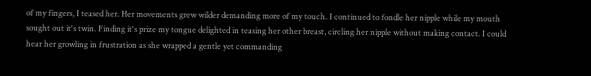of my fingers, I teased her. Her movements grew wilder demanding more of my touch. I continued to fondle her nipple while my mouth sought out it's twin. Finding it's prize my tongue delighted in teasing her other breast, circling her nipple without making contact. I could hear her growling in frustration as she wrapped a gentle yet commanding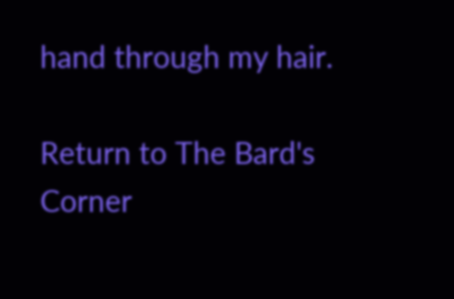hand through my hair.

Return to The Bard's Corner